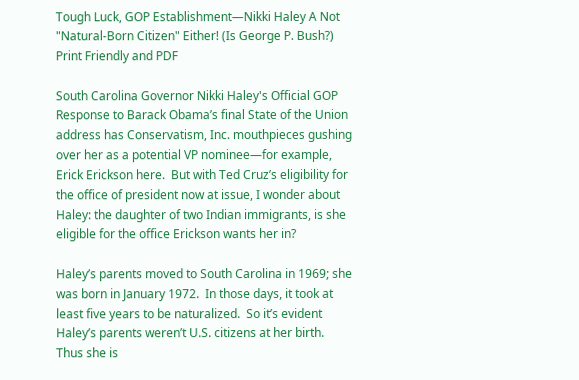Tough Luck, GOP Establishment—Nikki Haley A Not "Natural-Born Citizen" Either! (Is George P. Bush?)
Print Friendly and PDF

South Carolina Governor Nikki Haley's Official GOP Response to Barack Obama’s final State of the Union address has Conservatism, Inc. mouthpieces gushing over her as a potential VP nominee—for example, Erick Erickson here.  But with Ted Cruz’s eligibility for the office of president now at issue, I wonder about Haley: the daughter of two Indian immigrants, is she eligible for the office Erickson wants her in?

Haley’s parents moved to South Carolina in 1969; she was born in January 1972.  In those days, it took at least five years to be naturalized.  So it’s evident Haley’s parents weren’t U.S. citizens at her birth.  Thus she is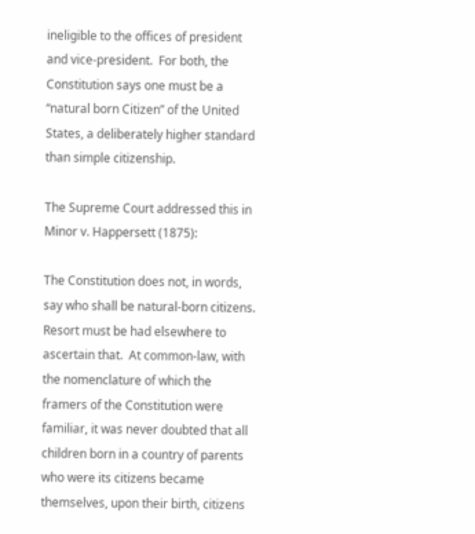ineligible to the offices of president and vice-president.  For both, the Constitution says one must be a “natural born Citizen” of the United States, a deliberately higher standard than simple citizenship.

The Supreme Court addressed this in Minor v. Happersett (1875):

The Constitution does not, in words, say who shall be natural-born citizens.  Resort must be had elsewhere to ascertain that.  At common-law, with the nomenclature of which the framers of the Constitution were familiar, it was never doubted that all children born in a country of parents who were its citizens became themselves, upon their birth, citizens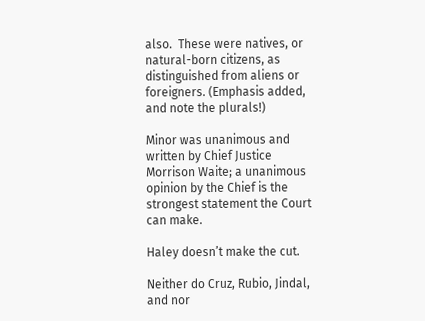also.  These were natives, or natural-born citizens, as distinguished from aliens or foreigners. (Emphasis added, and note the plurals!)

Minor was unanimous and written by Chief Justice Morrison Waite; a unanimous opinion by the Chief is the strongest statement the Court can make.

Haley doesn’t make the cut.

Neither do Cruz, Rubio, Jindal, and nor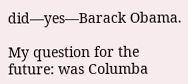did—yes—Barack Obama.

My question for the future: was Columba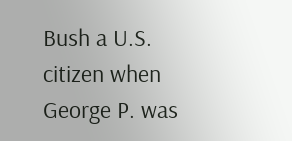Bush a U.S. citizen when George P. was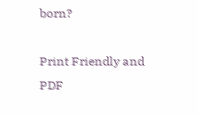born?

Print Friendly and PDF